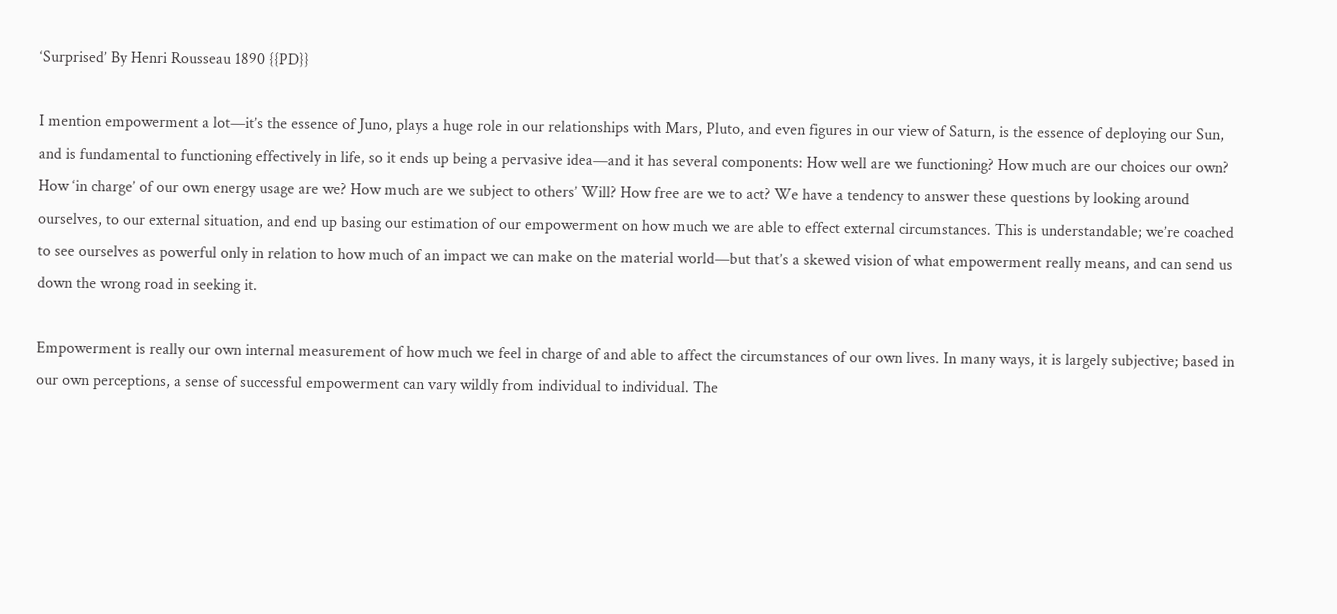‘Surprised’ By Henri Rousseau 1890 {{PD}}

I mention empowerment a lot—it’s the essence of Juno, plays a huge role in our relationships with Mars, Pluto, and even figures in our view of Saturn, is the essence of deploying our Sun, and is fundamental to functioning effectively in life, so it ends up being a pervasive idea—and it has several components: How well are we functioning? How much are our choices our own? How ‘in charge’ of our own energy usage are we? How much are we subject to others’ Will? How free are we to act? We have a tendency to answer these questions by looking around ourselves, to our external situation, and end up basing our estimation of our empowerment on how much we are able to effect external circumstances. This is understandable; we’re coached to see ourselves as powerful only in relation to how much of an impact we can make on the material world—but that’s a skewed vision of what empowerment really means, and can send us down the wrong road in seeking it.

Empowerment is really our own internal measurement of how much we feel in charge of and able to affect the circumstances of our own lives. In many ways, it is largely subjective; based in our own perceptions, a sense of successful empowerment can vary wildly from individual to individual. The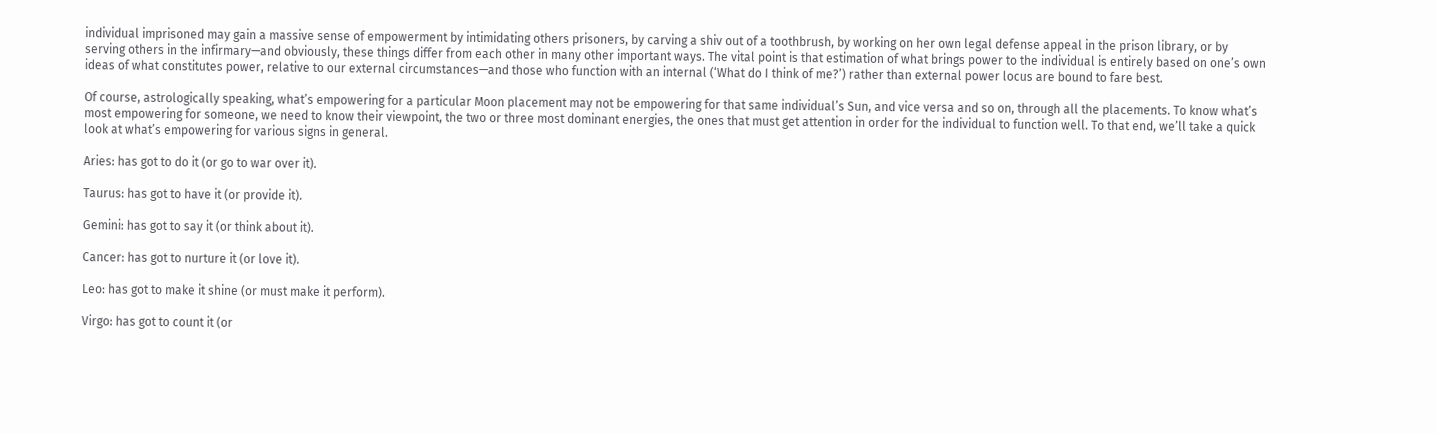individual imprisoned may gain a massive sense of empowerment by intimidating others prisoners, by carving a shiv out of a toothbrush, by working on her own legal defense appeal in the prison library, or by serving others in the infirmary—and obviously, these things differ from each other in many other important ways. The vital point is that estimation of what brings power to the individual is entirely based on one’s own ideas of what constitutes power, relative to our external circumstances—and those who function with an internal (‘What do I think of me?’) rather than external power locus are bound to fare best.

Of course, astrologically speaking, what’s empowering for a particular Moon placement may not be empowering for that same individual’s Sun, and vice versa and so on, through all the placements. To know what’s most empowering for someone, we need to know their viewpoint, the two or three most dominant energies, the ones that must get attention in order for the individual to function well. To that end, we’ll take a quick look at what’s empowering for various signs in general.

Aries: has got to do it (or go to war over it).

Taurus: has got to have it (or provide it).

Gemini: has got to say it (or think about it).

Cancer: has got to nurture it (or love it).

Leo: has got to make it shine (or must make it perform).

Virgo: has got to count it (or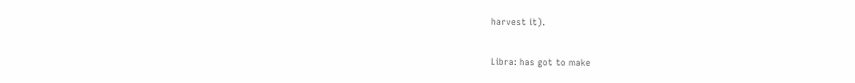harvest it).

Libra: has got to make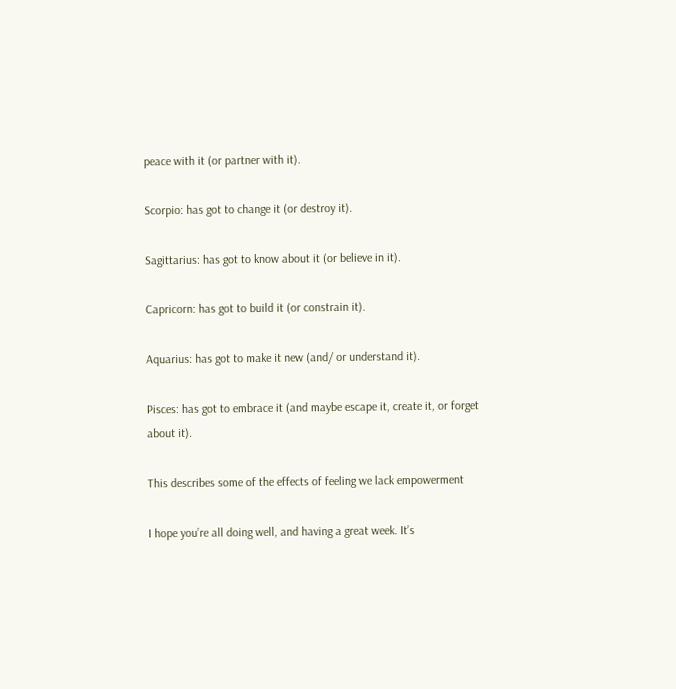peace with it (or partner with it).

Scorpio: has got to change it (or destroy it).

Sagittarius: has got to know about it (or believe in it).

Capricorn: has got to build it (or constrain it).

Aquarius: has got to make it new (and/ or understand it).

Pisces: has got to embrace it (and maybe escape it, create it, or forget about it).

This describes some of the effects of feeling we lack empowerment

I hope you’re all doing well, and having a great week. It’s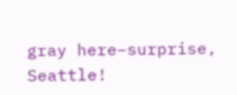gray here–surprise, Seattle!